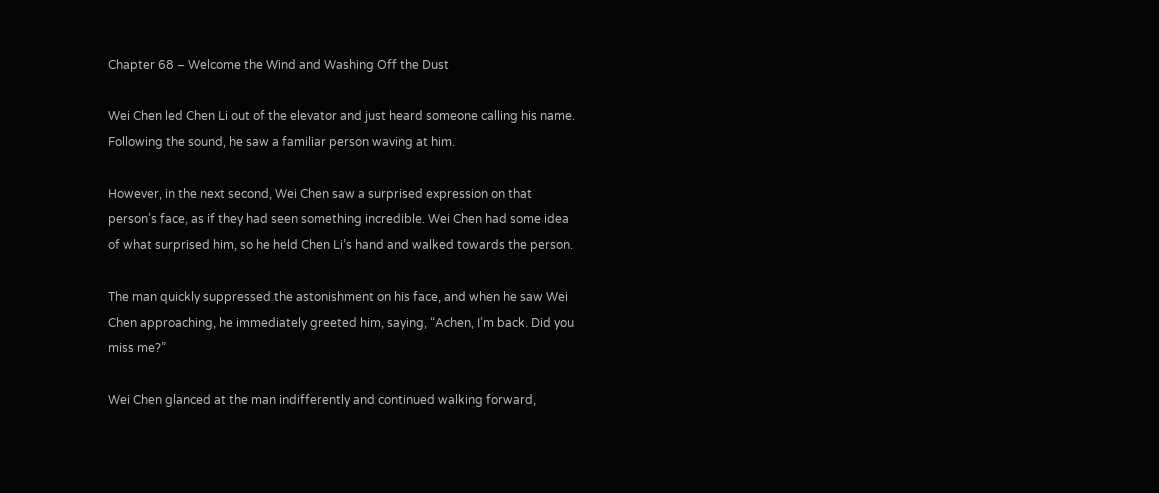Chapter 68 – Welcome the Wind and Washing Off the Dust

Wei Chen led Chen Li out of the elevator and just heard someone calling his name. Following the sound, he saw a familiar person waving at him.

However, in the next second, Wei Chen saw a surprised expression on that person’s face, as if they had seen something incredible. Wei Chen had some idea of what surprised him, so he held Chen Li’s hand and walked towards the person.

The man quickly suppressed the astonishment on his face, and when he saw Wei Chen approaching, he immediately greeted him, saying, “Achen, I’m back. Did you miss me?”

Wei Chen glanced at the man indifferently and continued walking forward,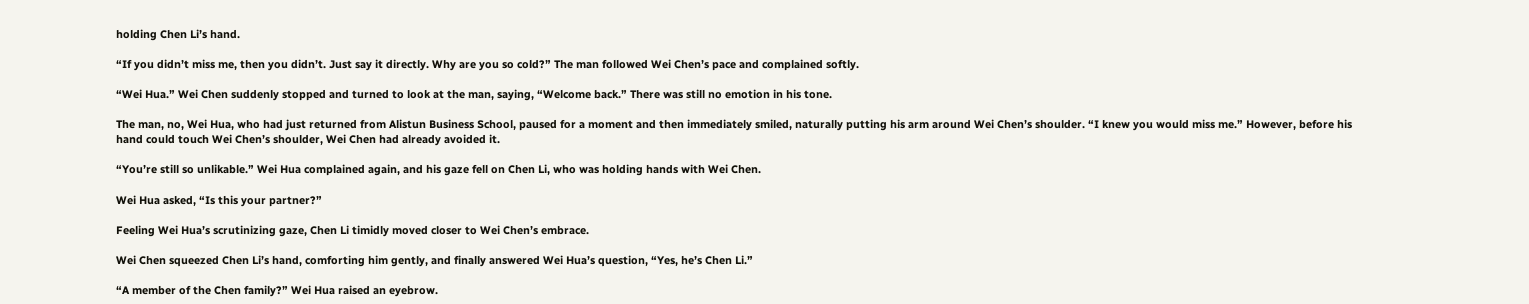holding Chen Li’s hand.

“If you didn’t miss me, then you didn’t. Just say it directly. Why are you so cold?” The man followed Wei Chen’s pace and complained softly.

“Wei Hua.” Wei Chen suddenly stopped and turned to look at the man, saying, “Welcome back.” There was still no emotion in his tone.

The man, no, Wei Hua, who had just returned from Alistun Business School, paused for a moment and then immediately smiled, naturally putting his arm around Wei Chen’s shoulder. “I knew you would miss me.” However, before his hand could touch Wei Chen’s shoulder, Wei Chen had already avoided it.

“You’re still so unlikable.” Wei Hua complained again, and his gaze fell on Chen Li, who was holding hands with Wei Chen.

Wei Hua asked, “Is this your partner?”

Feeling Wei Hua’s scrutinizing gaze, Chen Li timidly moved closer to Wei Chen’s embrace.

Wei Chen squeezed Chen Li’s hand, comforting him gently, and finally answered Wei Hua’s question, “Yes, he’s Chen Li.”

“A member of the Chen family?” Wei Hua raised an eyebrow.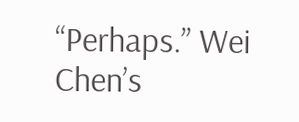“Perhaps.” Wei Chen’s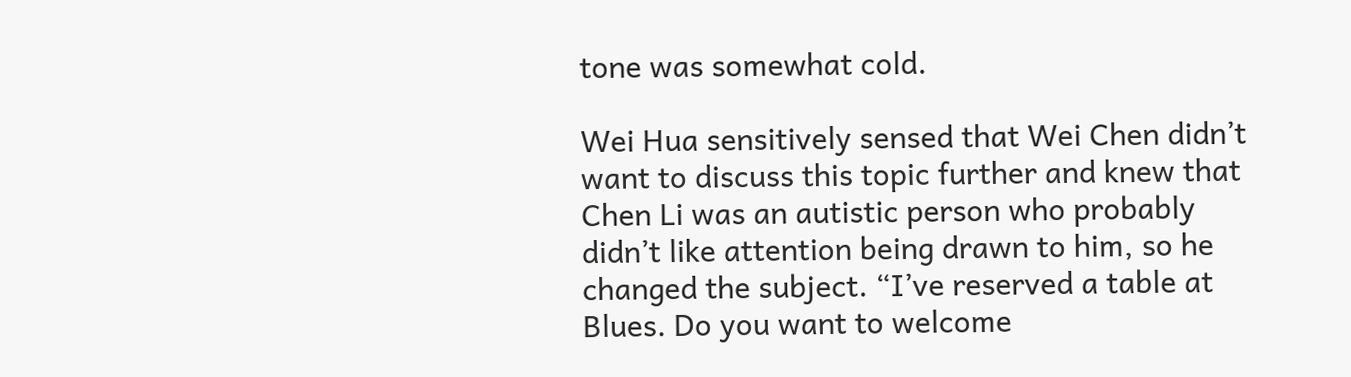tone was somewhat cold.

Wei Hua sensitively sensed that Wei Chen didn’t want to discuss this topic further and knew that Chen Li was an autistic person who probably didn’t like attention being drawn to him, so he changed the subject. “I’ve reserved a table at Blues. Do you want to welcome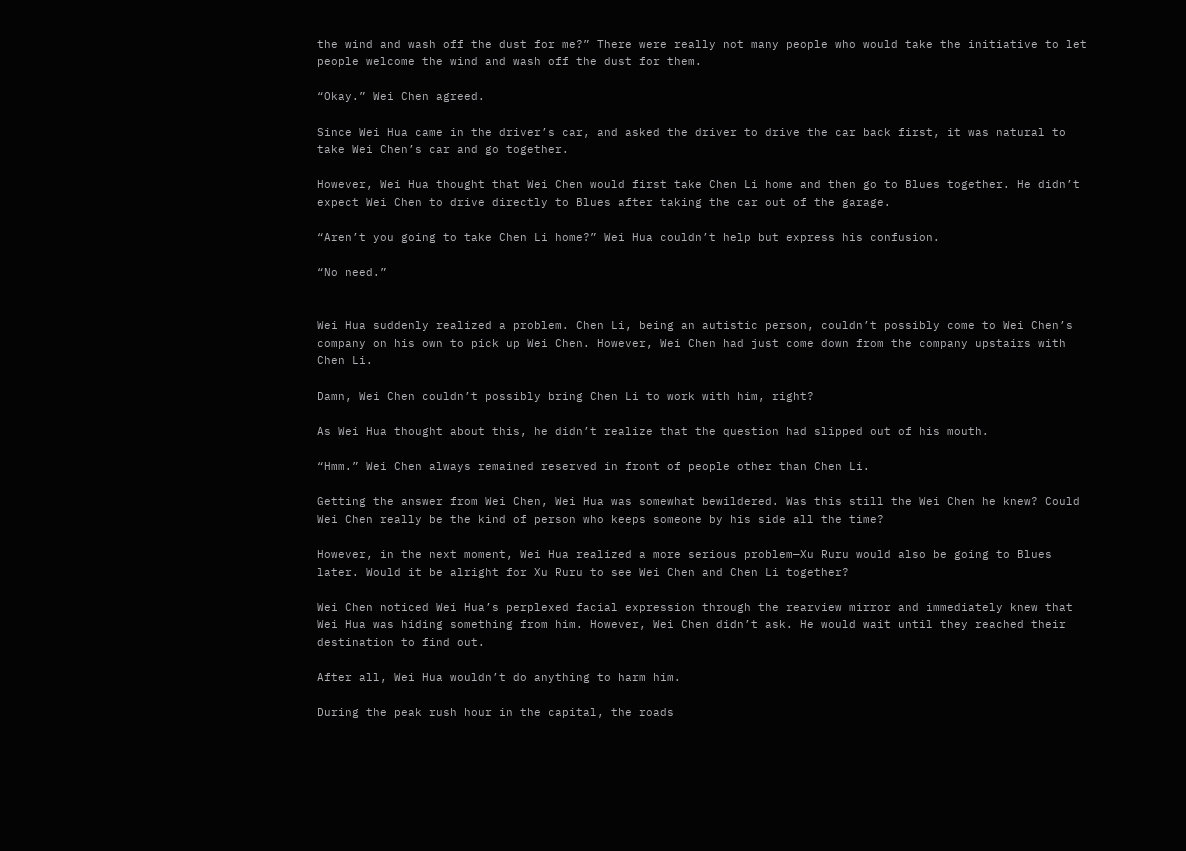the wind and wash off the dust for me?” There were really not many people who would take the initiative to let people welcome the wind and wash off the dust for them.

“Okay.” Wei Chen agreed.

Since Wei Hua came in the driver’s car, and asked the driver to drive the car back first, it was natural to take Wei Chen’s car and go together.

However, Wei Hua thought that Wei Chen would first take Chen Li home and then go to Blues together. He didn’t expect Wei Chen to drive directly to Blues after taking the car out of the garage.

“Aren’t you going to take Chen Li home?” Wei Hua couldn’t help but express his confusion.

“No need.”


Wei Hua suddenly realized a problem. Chen Li, being an autistic person, couldn’t possibly come to Wei Chen’s company on his own to pick up Wei Chen. However, Wei Chen had just come down from the company upstairs with Chen Li.

Damn, Wei Chen couldn’t possibly bring Chen Li to work with him, right?

As Wei Hua thought about this, he didn’t realize that the question had slipped out of his mouth.

“Hmm.” Wei Chen always remained reserved in front of people other than Chen Li.

Getting the answer from Wei Chen, Wei Hua was somewhat bewildered. Was this still the Wei Chen he knew? Could Wei Chen really be the kind of person who keeps someone by his side all the time?

However, in the next moment, Wei Hua realized a more serious problem—Xu Ruru would also be going to Blues later. Would it be alright for Xu Ruru to see Wei Chen and Chen Li together?

Wei Chen noticed Wei Hua’s perplexed facial expression through the rearview mirror and immediately knew that Wei Hua was hiding something from him. However, Wei Chen didn’t ask. He would wait until they reached their destination to find out.

After all, Wei Hua wouldn’t do anything to harm him.

During the peak rush hour in the capital, the roads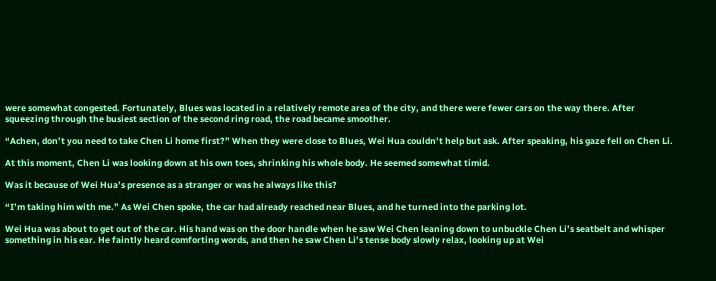were somewhat congested. Fortunately, Blues was located in a relatively remote area of the city, and there were fewer cars on the way there. After squeezing through the busiest section of the second ring road, the road became smoother.

“Achen, don’t you need to take Chen Li home first?” When they were close to Blues, Wei Hua couldn’t help but ask. After speaking, his gaze fell on Chen Li.

At this moment, Chen Li was looking down at his own toes, shrinking his whole body. He seemed somewhat timid.

Was it because of Wei Hua’s presence as a stranger or was he always like this?

“I’m taking him with me.” As Wei Chen spoke, the car had already reached near Blues, and he turned into the parking lot.

Wei Hua was about to get out of the car. His hand was on the door handle when he saw Wei Chen leaning down to unbuckle Chen Li’s seatbelt and whisper something in his ear. He faintly heard comforting words, and then he saw Chen Li’s tense body slowly relax, looking up at Wei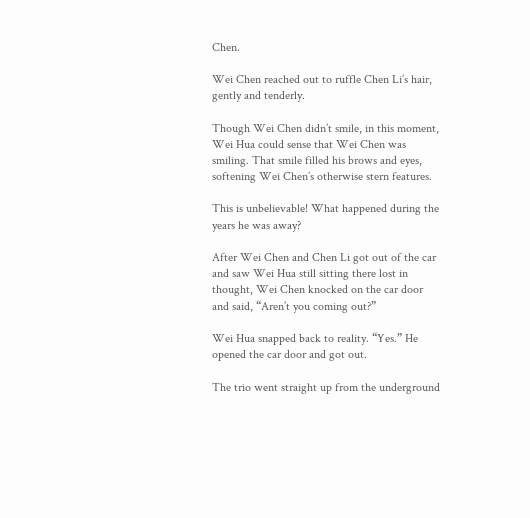Chen.

Wei Chen reached out to ruffle Chen Li’s hair, gently and tenderly.

Though Wei Chen didn’t smile, in this moment, Wei Hua could sense that Wei Chen was smiling. That smile filled his brows and eyes, softening Wei Chen’s otherwise stern features.

This is unbelievable! What happened during the years he was away?

After Wei Chen and Chen Li got out of the car and saw Wei Hua still sitting there lost in thought, Wei Chen knocked on the car door and said, “Aren’t you coming out?”

Wei Hua snapped back to reality. “Yes.” He opened the car door and got out.

The trio went straight up from the underground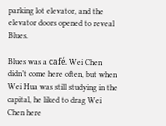parking lot elevator, and the elevator doors opened to reveal Blues.

Blues was a café. Wei Chen didn’t come here often, but when Wei Hua was still studying in the capital, he liked to drag Wei Chen here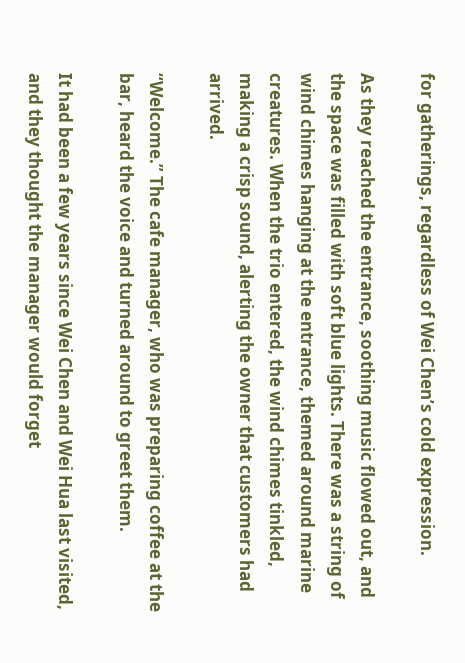for gatherings, regardless of Wei Chen’s cold expression.

As they reached the entrance, soothing music flowed out, and the space was filled with soft blue lights. There was a string of wind chimes hanging at the entrance, themed around marine creatures. When the trio entered, the wind chimes tinkled, making a crisp sound, alerting the owner that customers had arrived.

“Welcome.” The cafe manager, who was preparing coffee at the bar, heard the voice and turned around to greet them.

It had been a few years since Wei Chen and Wei Hua last visited, and they thought the manager would forget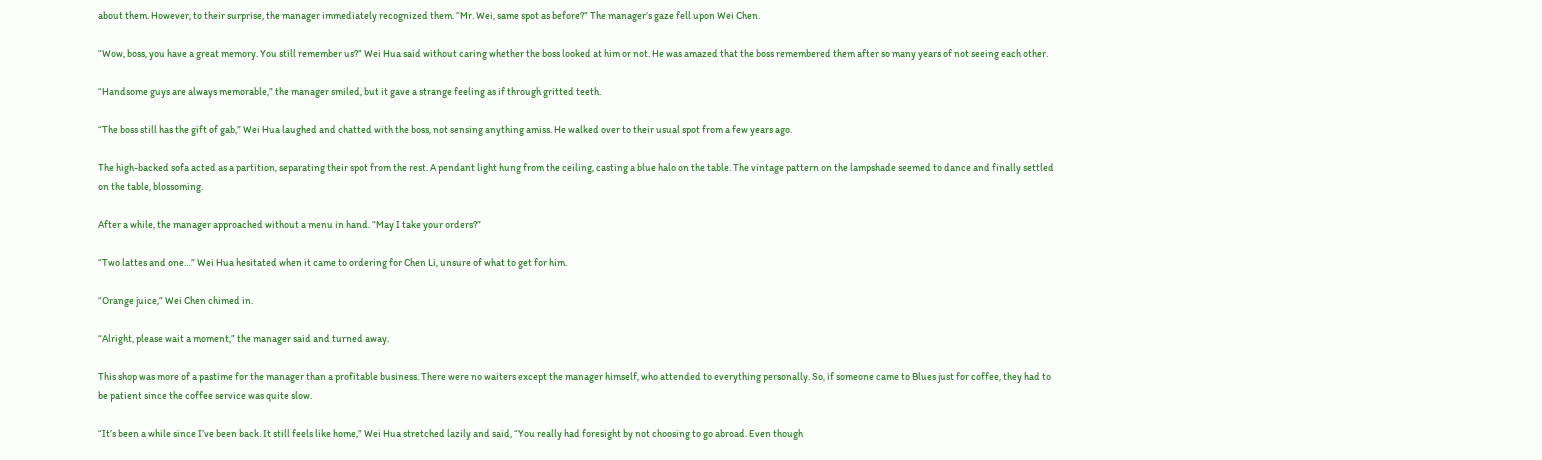about them. However, to their surprise, the manager immediately recognized them. “Mr. Wei, same spot as before?” The manager’s gaze fell upon Wei Chen.

“Wow, boss, you have a great memory. You still remember us?” Wei Hua said without caring whether the boss looked at him or not. He was amazed that the boss remembered them after so many years of not seeing each other.

“Handsome guys are always memorable,” the manager smiled, but it gave a strange feeling as if through gritted teeth.

“The boss still has the gift of gab,” Wei Hua laughed and chatted with the boss, not sensing anything amiss. He walked over to their usual spot from a few years ago.

The high-backed sofa acted as a partition, separating their spot from the rest. A pendant light hung from the ceiling, casting a blue halo on the table. The vintage pattern on the lampshade seemed to dance and finally settled on the table, blossoming.

After a while, the manager approached without a menu in hand. “May I take your orders?”

“Two lattes and one…” Wei Hua hesitated when it came to ordering for Chen Li, unsure of what to get for him.

“Orange juice,” Wei Chen chimed in.

“Alright, please wait a moment,” the manager said and turned away.

This shop was more of a pastime for the manager than a profitable business. There were no waiters except the manager himself, who attended to everything personally. So, if someone came to Blues just for coffee, they had to be patient since the coffee service was quite slow.

“It’s been a while since I’ve been back. It still feels like home,” Wei Hua stretched lazily and said, “You really had foresight by not choosing to go abroad. Even though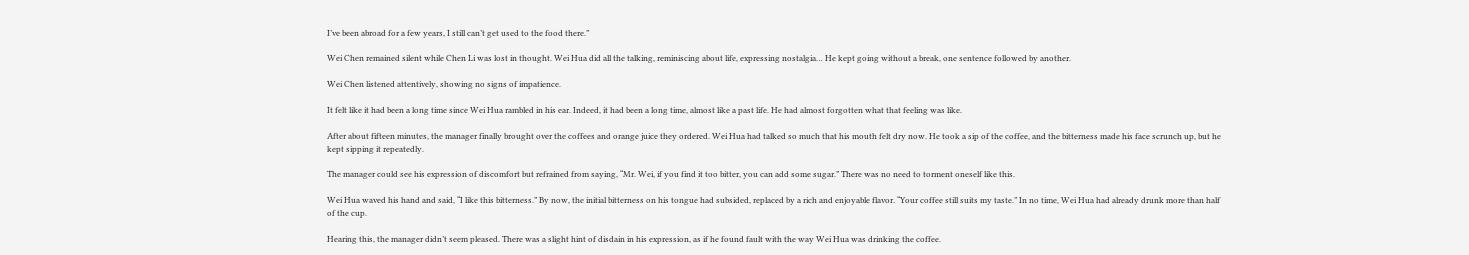I’ve been abroad for a few years, I still can’t get used to the food there.”

Wei Chen remained silent while Chen Li was lost in thought. Wei Hua did all the talking, reminiscing about life, expressing nostalgia… He kept going without a break, one sentence followed by another.

Wei Chen listened attentively, showing no signs of impatience.

It felt like it had been a long time since Wei Hua rambled in his ear. Indeed, it had been a long time, almost like a past life. He had almost forgotten what that feeling was like.

After about fifteen minutes, the manager finally brought over the coffees and orange juice they ordered. Wei Hua had talked so much that his mouth felt dry now. He took a sip of the coffee, and the bitterness made his face scrunch up, but he kept sipping it repeatedly.

The manager could see his expression of discomfort but refrained from saying, “Mr. Wei, if you find it too bitter, you can add some sugar.” There was no need to torment oneself like this.

Wei Hua waved his hand and said, “I like this bitterness.” By now, the initial bitterness on his tongue had subsided, replaced by a rich and enjoyable flavor. “Your coffee still suits my taste.” In no time, Wei Hua had already drunk more than half of the cup.

Hearing this, the manager didn’t seem pleased. There was a slight hint of disdain in his expression, as if he found fault with the way Wei Hua was drinking the coffee.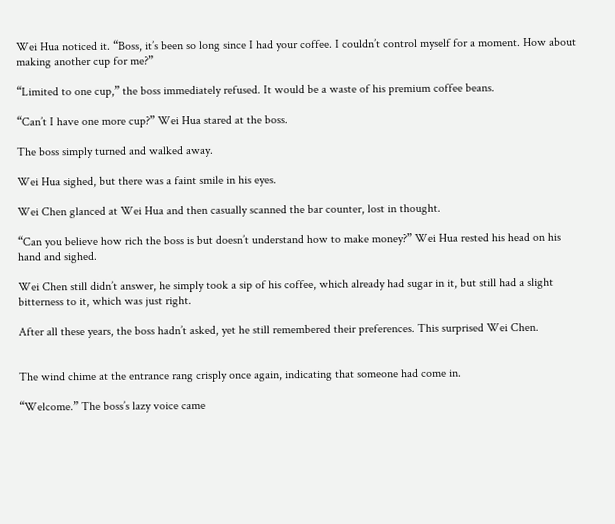Wei Hua noticed it. “Boss, it’s been so long since I had your coffee. I couldn’t control myself for a moment. How about making another cup for me?”

“Limited to one cup,” the boss immediately refused. It would be a waste of his premium coffee beans.

“Can’t I have one more cup?” Wei Hua stared at the boss.

The boss simply turned and walked away.

Wei Hua sighed, but there was a faint smile in his eyes.

Wei Chen glanced at Wei Hua and then casually scanned the bar counter, lost in thought.

“Can you believe how rich the boss is but doesn’t understand how to make money?” Wei Hua rested his head on his hand and sighed.

Wei Chen still didn’t answer, he simply took a sip of his coffee, which already had sugar in it, but still had a slight bitterness to it, which was just right.

After all these years, the boss hadn’t asked, yet he still remembered their preferences. This surprised Wei Chen.


The wind chime at the entrance rang crisply once again, indicating that someone had come in.

“Welcome.” The boss’s lazy voice came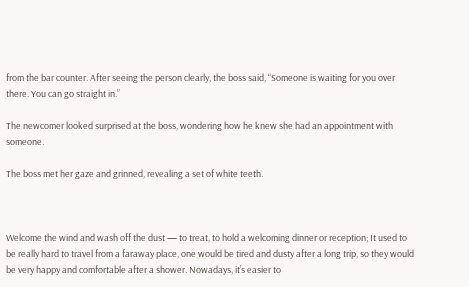from the bar counter. After seeing the person clearly, the boss said, “Someone is waiting for you over there. You can go straight in.”

The newcomer looked surprised at the boss, wondering how he knew she had an appointment with someone.

The boss met her gaze and grinned, revealing a set of white teeth.



Welcome the wind and wash off the dust — to treat, to hold a welcoming dinner or reception; It used to be really hard to travel from a faraway place, one would be tired and dusty after a long trip, so they would be very happy and comfortable after a shower. Nowadays, it’s easier to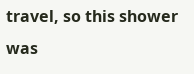travel, so this shower was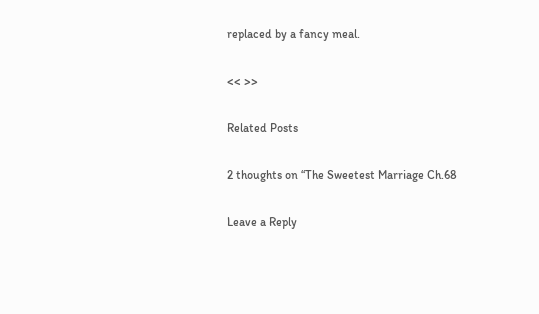replaced by a fancy meal.

<< >>

Related Posts

2 thoughts on “The Sweetest Marriage Ch.68

Leave a Reply